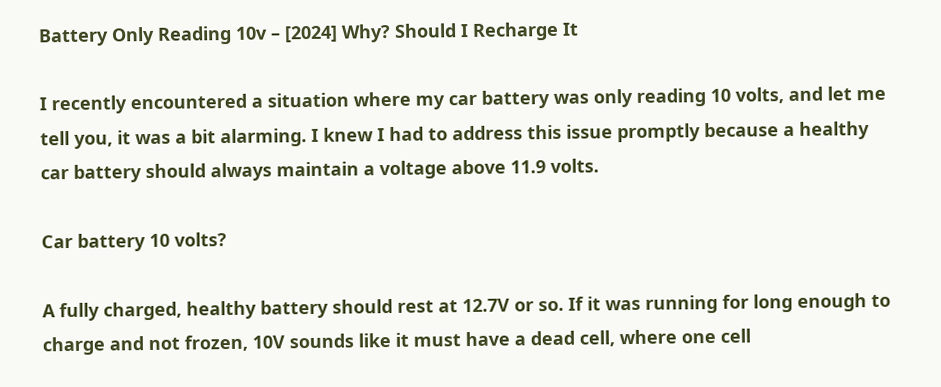Battery Only Reading 10v – [2024] Why? Should I Recharge It

I recently encountered a situation where my car battery was only reading 10 volts, and let me tell you, it was a bit alarming. I knew I had to address this issue promptly because a healthy car battery should always maintain a voltage above 11.9 volts.

Car battery 10 volts?

A fully charged, healthy battery should rest at 12.7V or so. If it was running for long enough to charge and not frozen, 10V sounds like it must have a dead cell, where one cell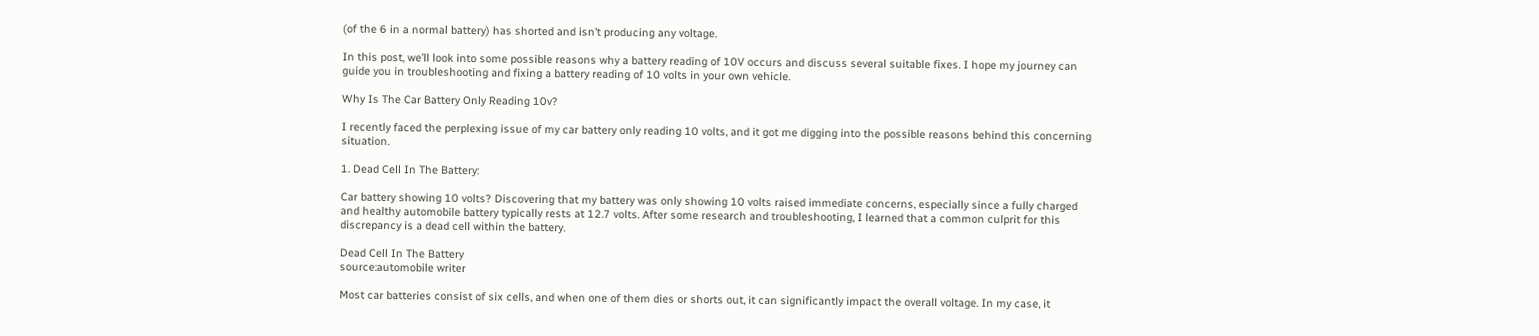(of the 6 in a normal battery) has shorted and isn’t producing any voltage.

In this post, we’ll look into some possible reasons why a battery reading of 10V occurs and discuss several suitable fixes. I hope my journey can guide you in troubleshooting and fixing a battery reading of 10 volts in your own vehicle.

Why Is The Car Battery Only Reading 10v?

I recently faced the perplexing issue of my car battery only reading 10 volts, and it got me digging into the possible reasons behind this concerning situation.

1. Dead Cell In The Battery:

Car battery showing 10 volts? Discovering that my battery was only showing 10 volts raised immediate concerns, especially since a fully charged and healthy automobile battery typically rests at 12.7 volts. After some research and troubleshooting, I learned that a common culprit for this discrepancy is a dead cell within the battery.

Dead Cell In The Battery
source:automobile writer

Most car batteries consist of six cells, and when one of them dies or shorts out, it can significantly impact the overall voltage. In my case, it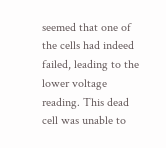seemed that one of the cells had indeed failed, leading to the lower voltage reading. This dead cell was unable to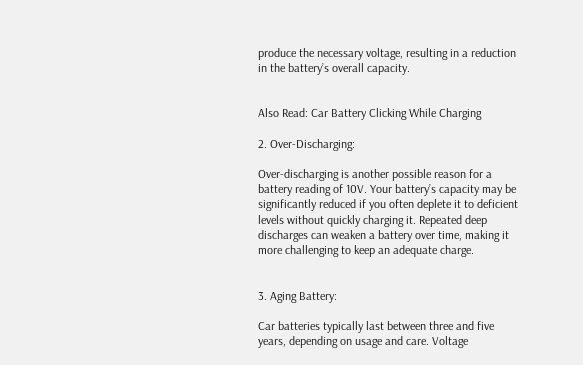produce the necessary voltage, resulting in a reduction in the battery’s overall capacity.


Also Read: Car Battery Clicking While Charging

2. Over-Discharging:

Over-discharging is another possible reason for a battery reading of 10V. Your battery’s capacity may be significantly reduced if you often deplete it to deficient levels without quickly charging it. Repeated deep discharges can weaken a battery over time, making it more challenging to keep an adequate charge.


3. Aging Battery:

Car batteries typically last between three and five years, depending on usage and care. Voltage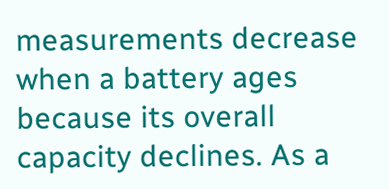measurements decrease when a battery ages because its overall capacity declines. As a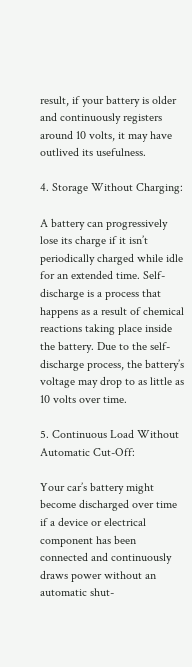result, if your battery is older and continuously registers around 10 volts, it may have outlived its usefulness.

4. Storage Without Charging:

A battery can progressively lose its charge if it isn’t periodically charged while idle for an extended time. Self-discharge is a process that happens as a result of chemical reactions taking place inside the battery. Due to the self-discharge process, the battery’s voltage may drop to as little as 10 volts over time.

5. Continuous Load Without Automatic Cut-Off:

Your car’s battery might become discharged over time if a device or electrical component has been connected and continuously draws power without an automatic shut-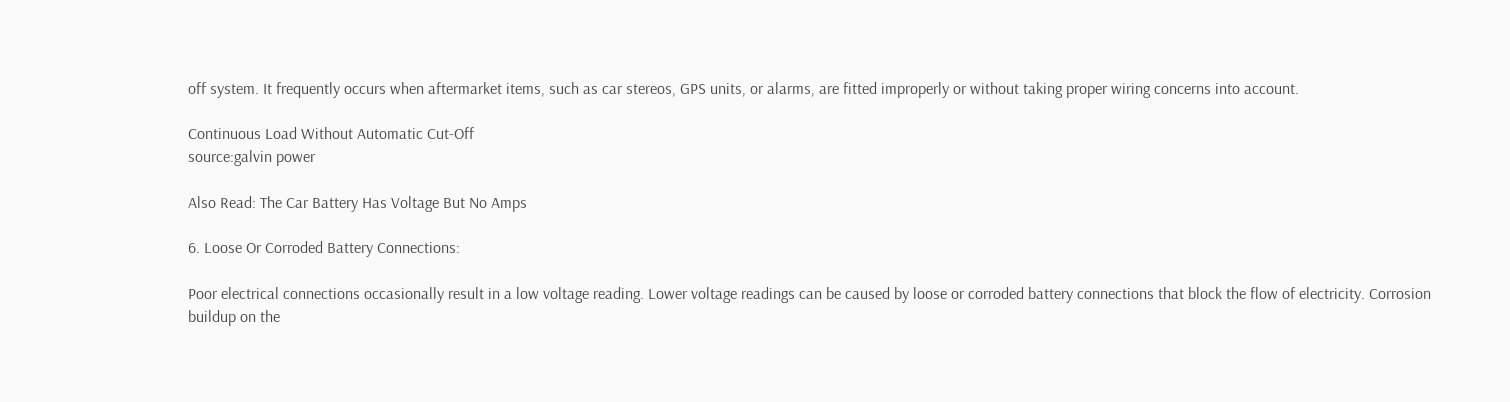off system. It frequently occurs when aftermarket items, such as car stereos, GPS units, or alarms, are fitted improperly or without taking proper wiring concerns into account.

Continuous Load Without Automatic Cut-Off
source:galvin power

Also Read: The Car Battery Has Voltage But No Amps

6. Loose Or Corroded Battery Connections:

Poor electrical connections occasionally result in a low voltage reading. Lower voltage readings can be caused by loose or corroded battery connections that block the flow of electricity. Corrosion buildup on the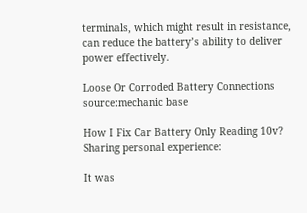terminals, which might result in resistance, can reduce the battery’s ability to deliver power effectively.

Loose Or Corroded Battery Connections
source:mechanic base

How I Fix Car Battery Only Reading 10v? Sharing personal experience:

It was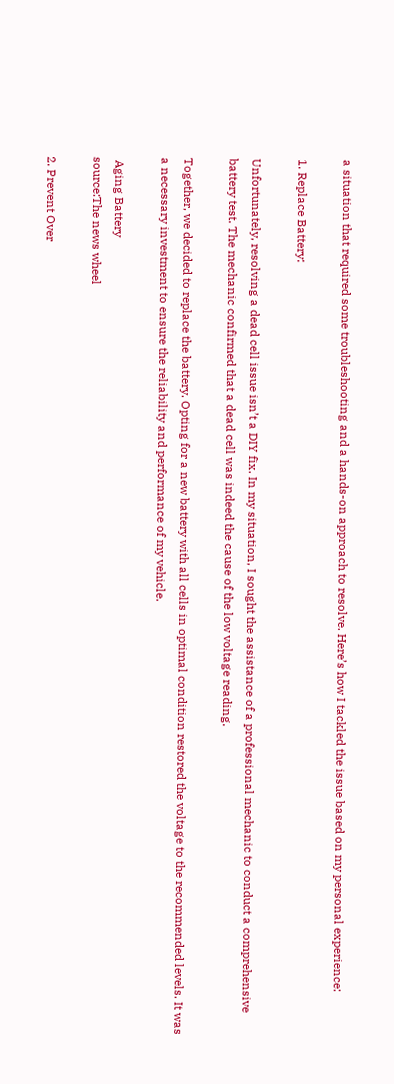a situation that required some troubleshooting and a hands-on approach to resolve. Here’s how I tackled the issue based on my personal experience:

1. Replace Battery:

Unfortunately, resolving a dead cell issue isn’t a DIY fix. In my situation, I sought the assistance of a professional mechanic to conduct a comprehensive battery test. The mechanic confirmed that a dead cell was indeed the cause of the low voltage reading.

Together, we decided to replace the battery. Opting for a new battery with all cells in optimal condition restored the voltage to the recommended levels. It was a necessary investment to ensure the reliability and performance of my vehicle.

 Aging Battery
source:The news wheel

2. Prevent Over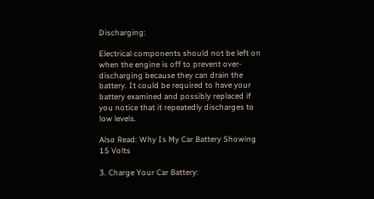Discharging:

Electrical components should not be left on when the engine is off to prevent over-discharging because they can drain the battery. It could be required to have your battery examined and possibly replaced if you notice that it repeatedly discharges to low levels.

Also Read: Why Is My Car Battery Showing 15 Volts

3. Charge Your Car Battery: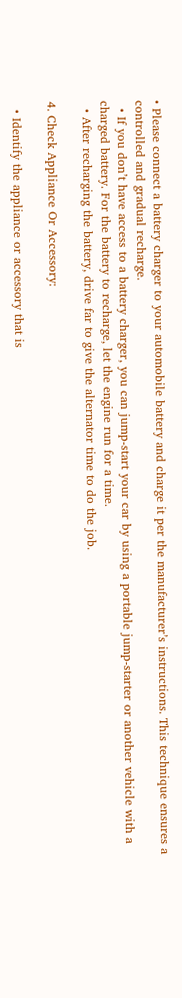• Please connect a battery charger to your automobile battery and charge it per the manufacturer’s instructions. This technique ensures a controlled and gradual recharge.
  • If you don’t have access to a battery charger, you can jump-start your car by using a portable jump-starter or another vehicle with a charged battery. For the battery to recharge, let the engine run for a time.
  • After recharging the battery, drive far to give the alternator time to do the job.

4. Check Appliance Or Accessory:

  • Identify the appliance or accessory that is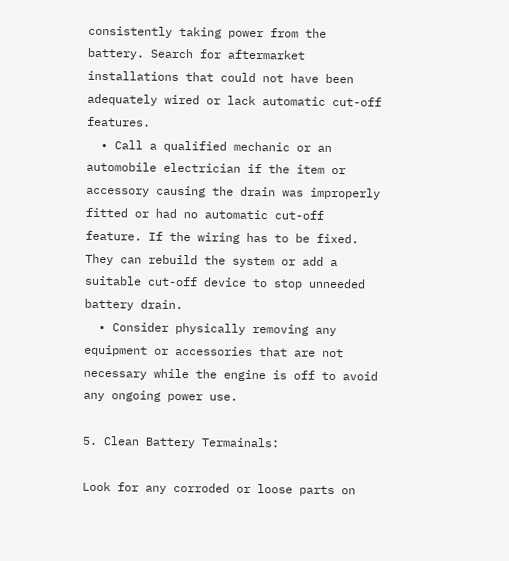consistently taking power from the battery. Search for aftermarket installations that could not have been adequately wired or lack automatic cut-off features.
  • Call a qualified mechanic or an automobile electrician if the item or accessory causing the drain was improperly fitted or had no automatic cut-off feature. If the wiring has to be fixed. They can rebuild the system or add a suitable cut-off device to stop unneeded battery drain.
  • Consider physically removing any equipment or accessories that are not necessary while the engine is off to avoid any ongoing power use.

5. Clean Battery Termainals:

Look for any corroded or loose parts on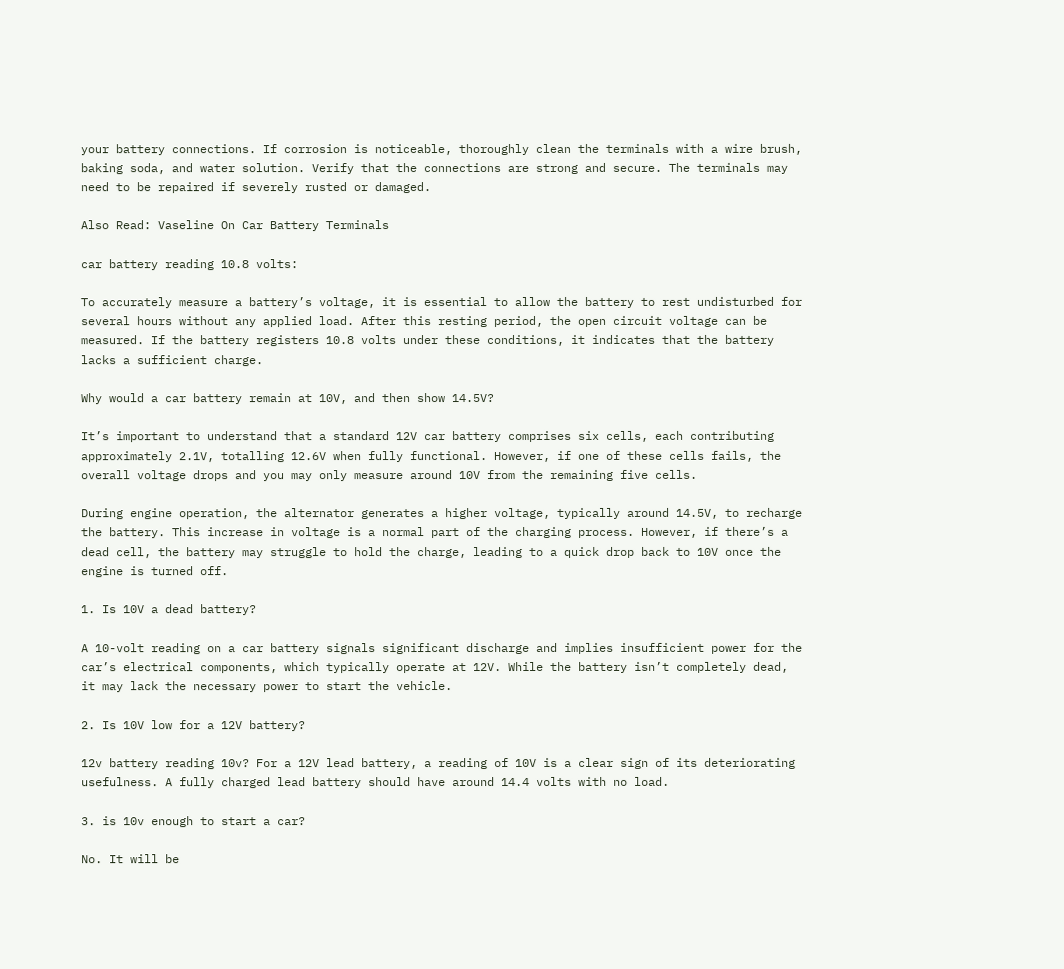your battery connections. If corrosion is noticeable, thoroughly clean the terminals with a wire brush, baking soda, and water solution. Verify that the connections are strong and secure. The terminals may need to be repaired if severely rusted or damaged.

Also Read: Vaseline On Car Battery Terminals

car battery reading 10.8 volts:

To accurately measure a battery’s voltage, it is essential to allow the battery to rest undisturbed for several hours without any applied load. After this resting period, the open circuit voltage can be measured. If the battery registers 10.8 volts under these conditions, it indicates that the battery lacks a sufficient charge.

Why would a car battery remain at 10V, and then show 14.5V?

It’s important to understand that a standard 12V car battery comprises six cells, each contributing approximately 2.1V, totalling 12.6V when fully functional. However, if one of these cells fails, the overall voltage drops and you may only measure around 10V from the remaining five cells.

During engine operation, the alternator generates a higher voltage, typically around 14.5V, to recharge the battery. This increase in voltage is a normal part of the charging process. However, if there’s a dead cell, the battery may struggle to hold the charge, leading to a quick drop back to 10V once the engine is turned off.

1. Is 10V a dead battery?

A 10-volt reading on a car battery signals significant discharge and implies insufficient power for the car’s electrical components, which typically operate at 12V. While the battery isn’t completely dead, it may lack the necessary power to start the vehicle.

2. Is 10V low for a 12V battery?

12v battery reading 10v? For a 12V lead battery, a reading of 10V is a clear sign of its deteriorating usefulness. A fully charged lead battery should have around 14.4 volts with no load.

3. is 10v enough to start a car?

No. It will be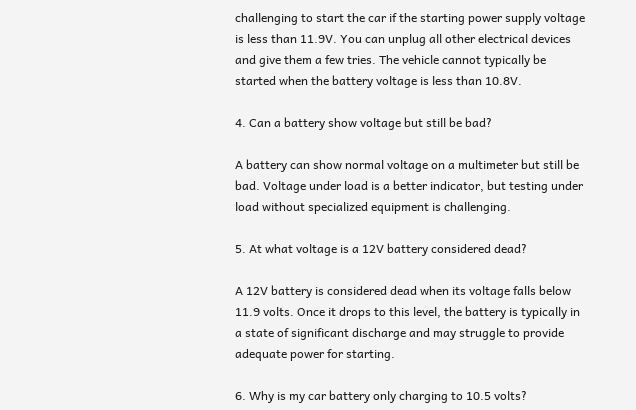challenging to start the car if the starting power supply voltage is less than 11.9V. You can unplug all other electrical devices and give them a few tries. The vehicle cannot typically be started when the battery voltage is less than 10.8V.

4. Can a battery show voltage but still be bad?

A battery can show normal voltage on a multimeter but still be bad. Voltage under load is a better indicator, but testing under load without specialized equipment is challenging.

5. At what voltage is a 12V battery considered dead?

A 12V battery is considered dead when its voltage falls below 11.9 volts. Once it drops to this level, the battery is typically in a state of significant discharge and may struggle to provide adequate power for starting.

6. Why is my car battery only charging to 10.5 volts?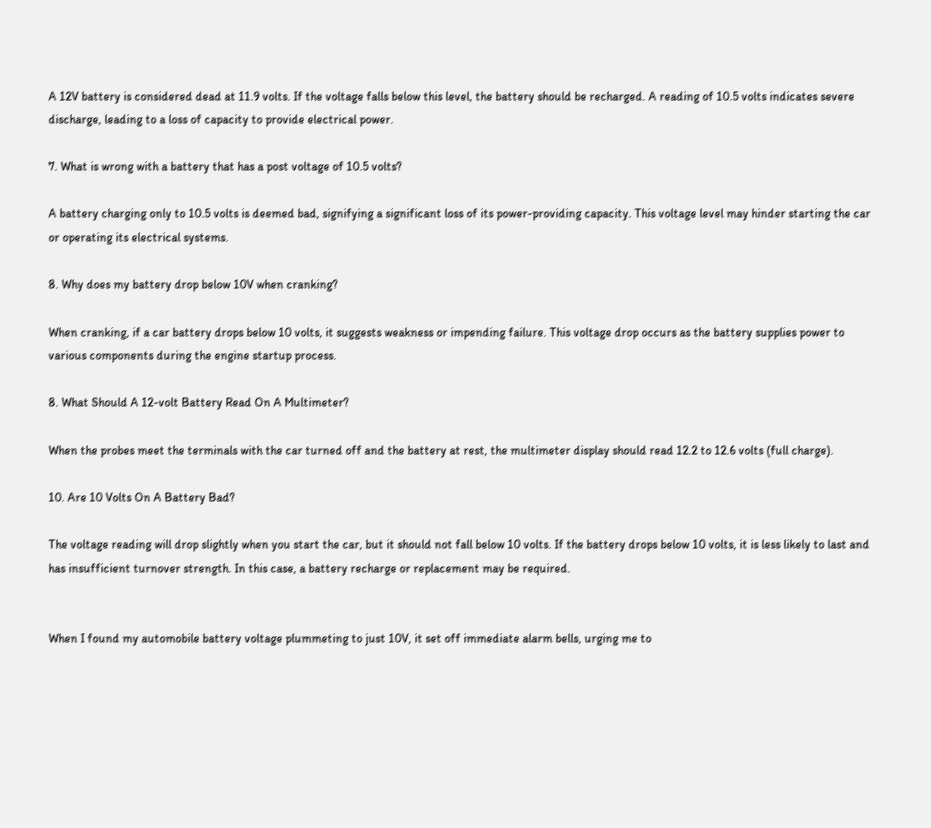A 12V battery is considered dead at 11.9 volts. If the voltage falls below this level, the battery should be recharged. A reading of 10.5 volts indicates severe discharge, leading to a loss of capacity to provide electrical power.

7. What is wrong with a battery that has a post voltage of 10.5 volts?

A battery charging only to 10.5 volts is deemed bad, signifying a significant loss of its power-providing capacity. This voltage level may hinder starting the car or operating its electrical systems.

8. Why does my battery drop below 10V when cranking?

When cranking, if a car battery drops below 10 volts, it suggests weakness or impending failure. This voltage drop occurs as the battery supplies power to various components during the engine startup process.

8. What Should A 12-volt Battery Read On A Multimeter?

When the probes meet the terminals with the car turned off and the battery at rest, the multimeter display should read 12.2 to 12.6 volts (full charge).

10. Are 10 Volts On A Battery Bad?

The voltage reading will drop slightly when you start the car, but it should not fall below 10 volts. If the battery drops below 10 volts, it is less likely to last and has insufficient turnover strength. In this case, a battery recharge or replacement may be required.


When I found my automobile battery voltage plummeting to just 10V, it set off immediate alarm bells, urging me to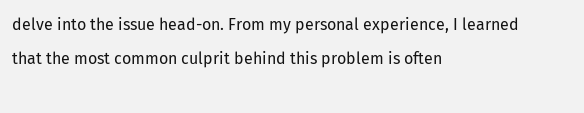delve into the issue head-on. From my personal experience, I learned that the most common culprit behind this problem is often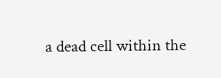a dead cell within the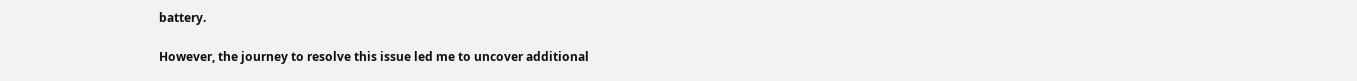battery.

However, the journey to resolve this issue led me to uncover additional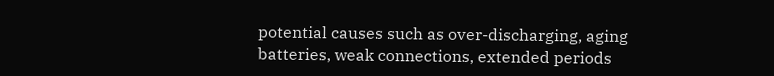potential causes such as over-discharging, aging batteries, weak connections, extended periods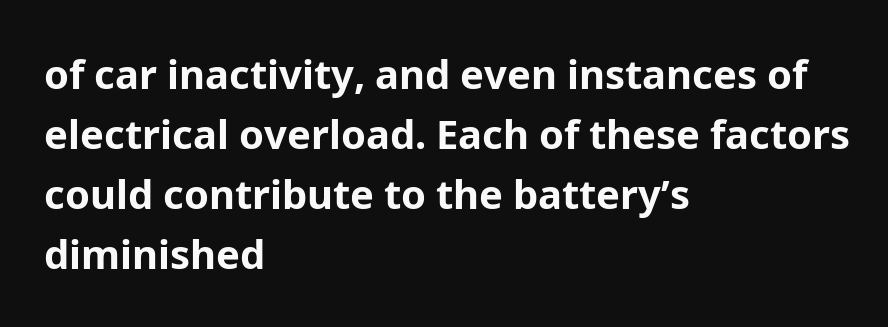of car inactivity, and even instances of electrical overload. Each of these factors could contribute to the battery’s diminished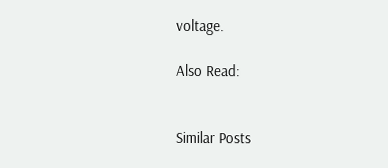voltage.

Also Read:


Similar Posts